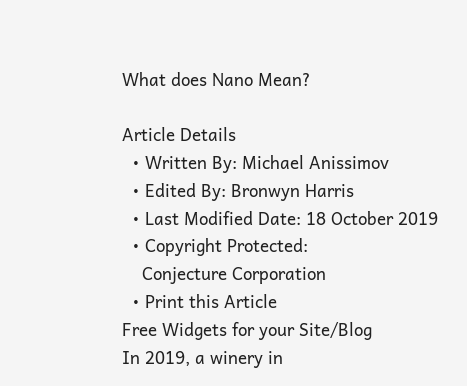What does Nano Mean?

Article Details
  • Written By: Michael Anissimov
  • Edited By: Bronwyn Harris
  • Last Modified Date: 18 October 2019
  • Copyright Protected:
    Conjecture Corporation
  • Print this Article
Free Widgets for your Site/Blog
In 2019, a winery in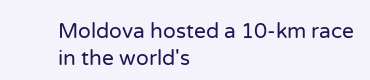Moldova hosted a 10-km race in the world's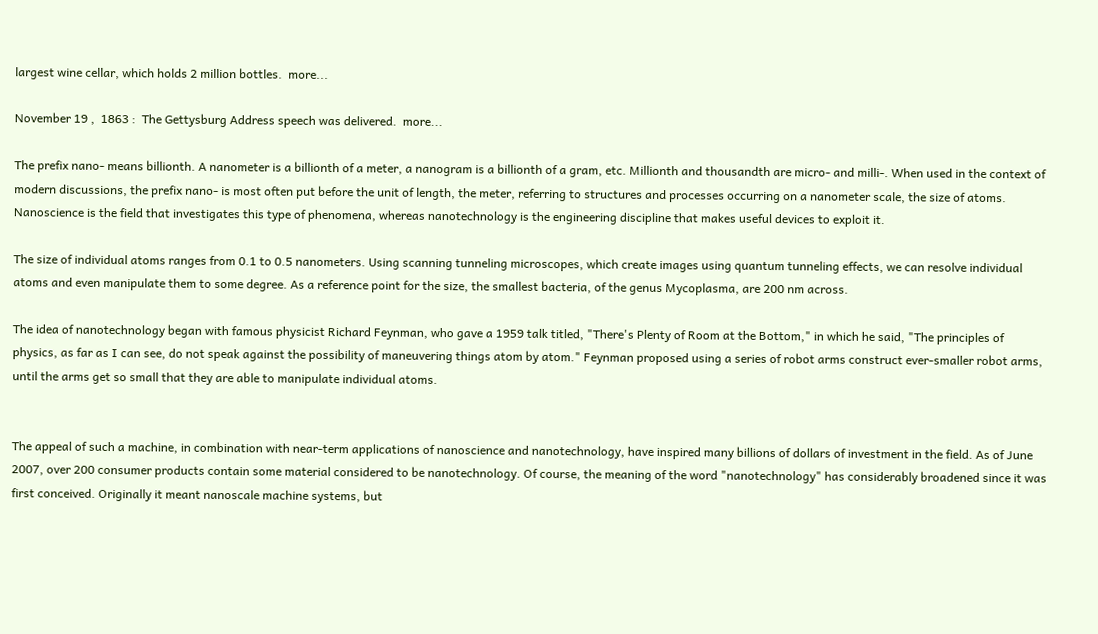largest wine cellar, which holds 2 million bottles.  more...

November 19 ,  1863 :  The Gettysburg Address speech was delivered.  more...

The prefix nano- means billionth. A nanometer is a billionth of a meter, a nanogram is a billionth of a gram, etc. Millionth and thousandth are micro- and milli-. When used in the context of modern discussions, the prefix nano- is most often put before the unit of length, the meter, referring to structures and processes occurring on a nanometer scale, the size of atoms. Nanoscience is the field that investigates this type of phenomena, whereas nanotechnology is the engineering discipline that makes useful devices to exploit it.

The size of individual atoms ranges from 0.1 to 0.5 nanometers. Using scanning tunneling microscopes, which create images using quantum tunneling effects, we can resolve individual atoms and even manipulate them to some degree. As a reference point for the size, the smallest bacteria, of the genus Mycoplasma, are 200 nm across.

The idea of nanotechnology began with famous physicist Richard Feynman, who gave a 1959 talk titled, "There's Plenty of Room at the Bottom," in which he said, "The principles of physics, as far as I can see, do not speak against the possibility of maneuvering things atom by atom." Feynman proposed using a series of robot arms construct ever-smaller robot arms, until the arms get so small that they are able to manipulate individual atoms.


The appeal of such a machine, in combination with near-term applications of nanoscience and nanotechnology, have inspired many billions of dollars of investment in the field. As of June 2007, over 200 consumer products contain some material considered to be nanotechnology. Of course, the meaning of the word "nanotechnology" has considerably broadened since it was first conceived. Originally it meant nanoscale machine systems, but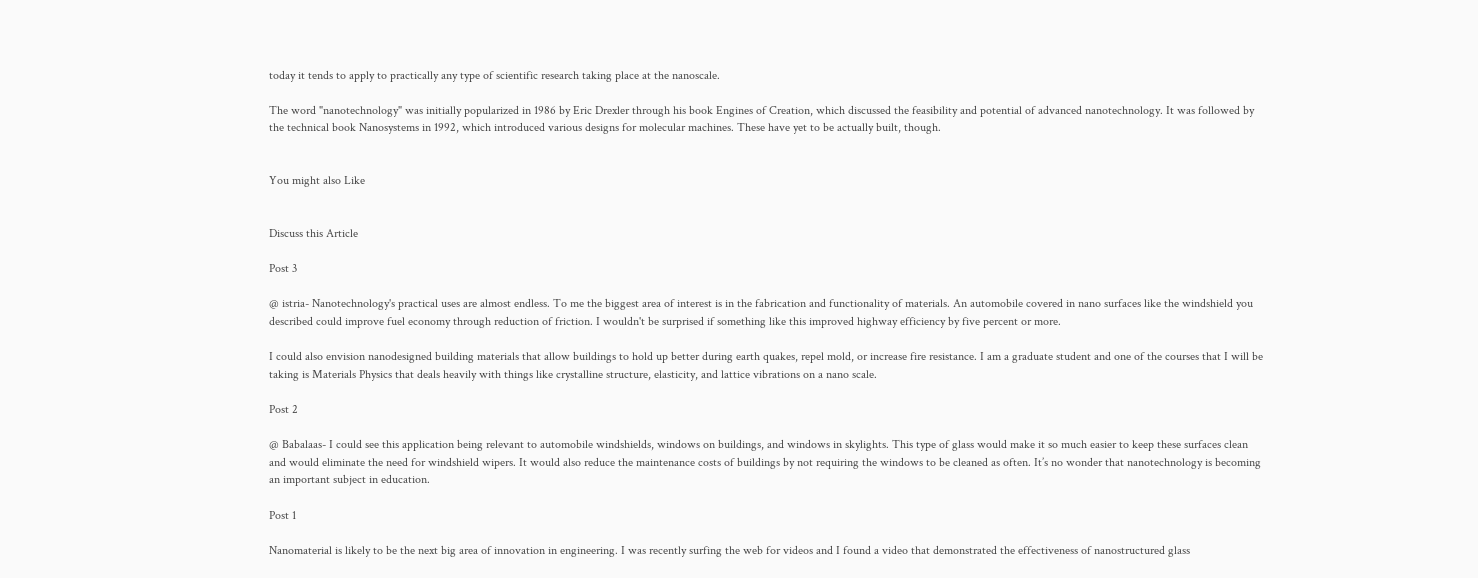today it tends to apply to practically any type of scientific research taking place at the nanoscale.

The word "nanotechnology" was initially popularized in 1986 by Eric Drexler through his book Engines of Creation, which discussed the feasibility and potential of advanced nanotechnology. It was followed by the technical book Nanosystems in 1992, which introduced various designs for molecular machines. These have yet to be actually built, though.


You might also Like


Discuss this Article

Post 3

@ istria- Nanotechnology's practical uses are almost endless. To me the biggest area of interest is in the fabrication and functionality of materials. An automobile covered in nano surfaces like the windshield you described could improve fuel economy through reduction of friction. I wouldn't be surprised if something like this improved highway efficiency by five percent or more.

I could also envision nanodesigned building materials that allow buildings to hold up better during earth quakes, repel mold, or increase fire resistance. I am a graduate student and one of the courses that I will be taking is Materials Physics that deals heavily with things like crystalline structure, elasticity, and lattice vibrations on a nano scale.

Post 2

@ Babalaas- I could see this application being relevant to automobile windshields, windows on buildings, and windows in skylights. This type of glass would make it so much easier to keep these surfaces clean and would eliminate the need for windshield wipers. It would also reduce the maintenance costs of buildings by not requiring the windows to be cleaned as often. It’s no wonder that nanotechnology is becoming an important subject in education.

Post 1

Nanomaterial is likely to be the next big area of innovation in engineering. I was recently surfing the web for videos and I found a video that demonstrated the effectiveness of nanostructured glass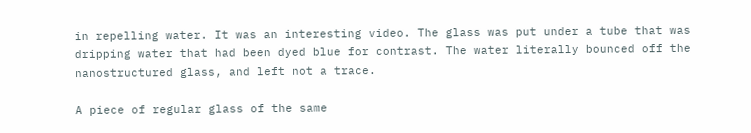in repelling water. It was an interesting video. The glass was put under a tube that was dripping water that had been dyed blue for contrast. The water literally bounced off the nanostructured glass, and left not a trace.

A piece of regular glass of the same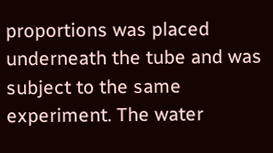proportions was placed underneath the tube and was subject to the same experiment. The water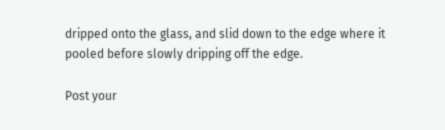dripped onto the glass, and slid down to the edge where it pooled before slowly dripping off the edge.

Post your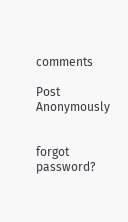comments

Post Anonymously


forgot password?